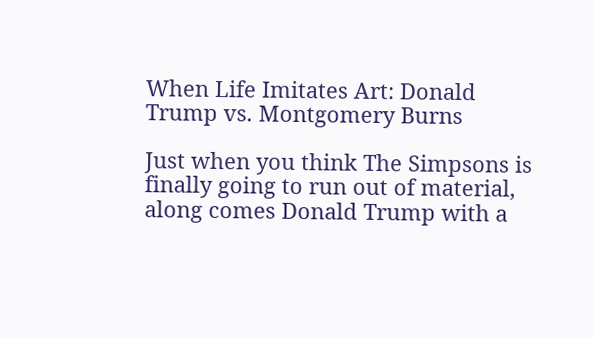When Life Imitates Art: Donald Trump vs. Montgomery Burns

Just when you think The Simpsons is finally going to run out of material, along comes Donald Trump with a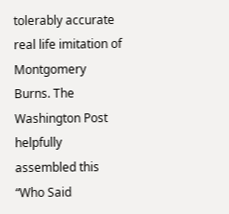tolerably accurate real life imitation of Montgomery Burns. The Washington Post helpfully assembled this “Who Said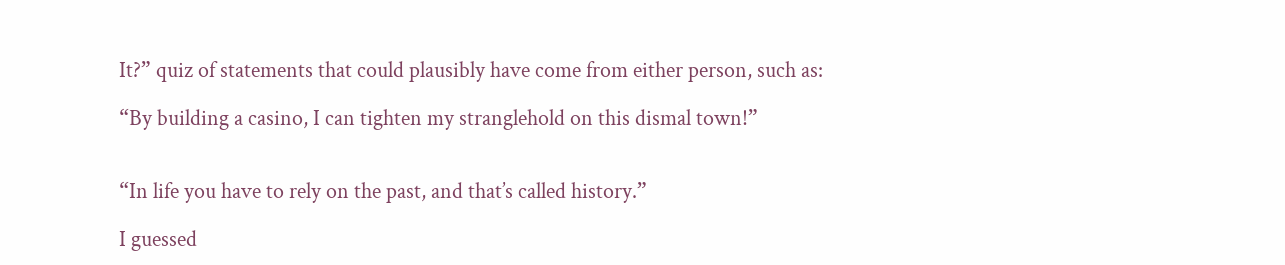It?” quiz of statements that could plausibly have come from either person, such as:

“By building a casino, I can tighten my stranglehold on this dismal town!”


“In life you have to rely on the past, and that’s called history.”

I guessed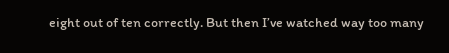eight out of ten correctly. But then I’ve watched way too many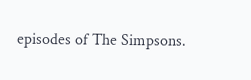episodes of The Simpsons.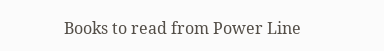Books to read from Power Line